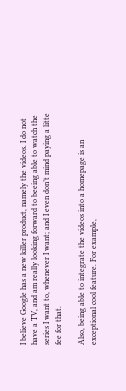I believe Google has a new killer product, namely the videos. I do not have a TV, and am really looking forward to beeing able to watch the series I want to, whenever I want; and I even don’t mind paying a litte fee for that.

Also, being able to integrate the videos into a homepage is an exceptional cool feature. For example,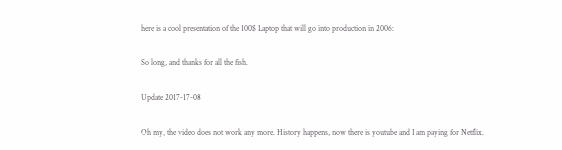here is a cool presentation of the 100$ Laptop that will go into production in 2006:

So long, and thanks for all the fish.

Update 2017-17-08

Oh my, the video does not work any more. History happens, now there is youtube and I am paying for Netflix.